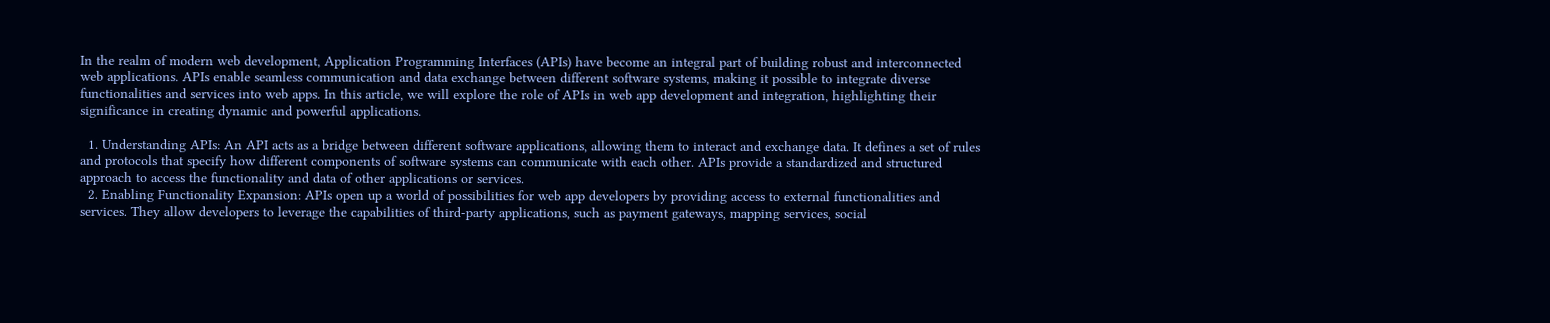In the realm of modern web development, Application Programming Interfaces (APIs) have become an integral part of building robust and interconnected web applications. APIs enable seamless communication and data exchange between different software systems, making it possible to integrate diverse functionalities and services into web apps. In this article, we will explore the role of APIs in web app development and integration, highlighting their significance in creating dynamic and powerful applications.

  1. Understanding APIs: An API acts as a bridge between different software applications, allowing them to interact and exchange data. It defines a set of rules and protocols that specify how different components of software systems can communicate with each other. APIs provide a standardized and structured approach to access the functionality and data of other applications or services.
  2. Enabling Functionality Expansion: APIs open up a world of possibilities for web app developers by providing access to external functionalities and services. They allow developers to leverage the capabilities of third-party applications, such as payment gateways, mapping services, social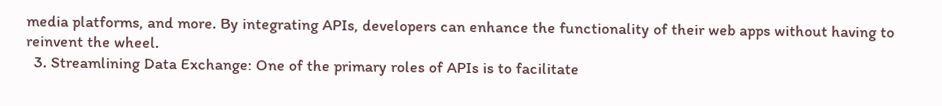media platforms, and more. By integrating APIs, developers can enhance the functionality of their web apps without having to reinvent the wheel.
  3. Streamlining Data Exchange: One of the primary roles of APIs is to facilitate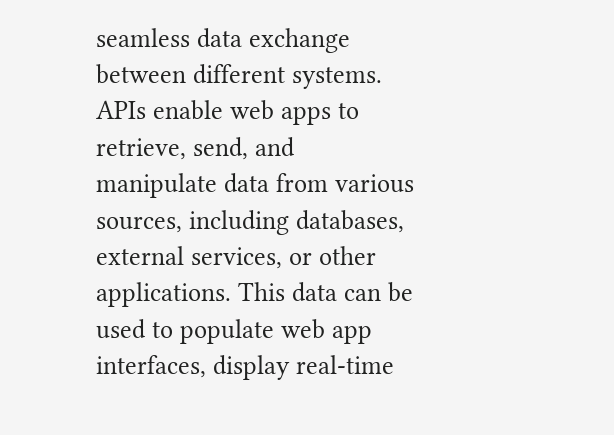seamless data exchange between different systems. APIs enable web apps to retrieve, send, and manipulate data from various sources, including databases, external services, or other applications. This data can be used to populate web app interfaces, display real-time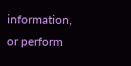information, or perform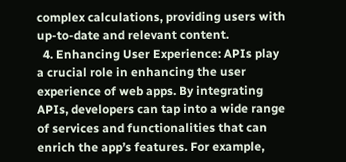complex calculations, providing users with up-to-date and relevant content.
  4. Enhancing User Experience: APIs play a crucial role in enhancing the user experience of web apps. By integrating APIs, developers can tap into a wide range of services and functionalities that can enrich the app’s features. For example,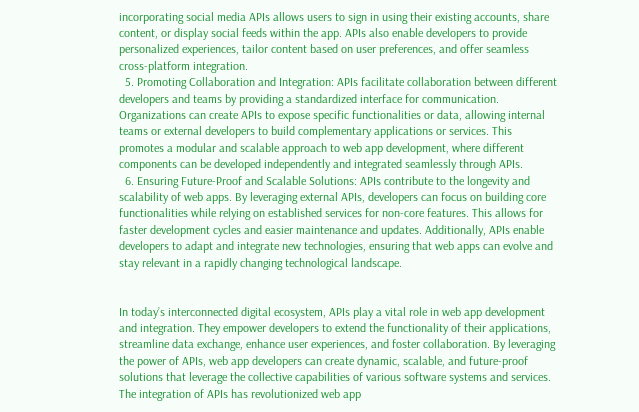incorporating social media APIs allows users to sign in using their existing accounts, share content, or display social feeds within the app. APIs also enable developers to provide personalized experiences, tailor content based on user preferences, and offer seamless cross-platform integration.
  5. Promoting Collaboration and Integration: APIs facilitate collaboration between different developers and teams by providing a standardized interface for communication. Organizations can create APIs to expose specific functionalities or data, allowing internal teams or external developers to build complementary applications or services. This promotes a modular and scalable approach to web app development, where different components can be developed independently and integrated seamlessly through APIs.
  6. Ensuring Future-Proof and Scalable Solutions: APIs contribute to the longevity and scalability of web apps. By leveraging external APIs, developers can focus on building core functionalities while relying on established services for non-core features. This allows for faster development cycles and easier maintenance and updates. Additionally, APIs enable developers to adapt and integrate new technologies, ensuring that web apps can evolve and stay relevant in a rapidly changing technological landscape.


In today’s interconnected digital ecosystem, APIs play a vital role in web app development and integration. They empower developers to extend the functionality of their applications, streamline data exchange, enhance user experiences, and foster collaboration. By leveraging the power of APIs, web app developers can create dynamic, scalable, and future-proof solutions that leverage the collective capabilities of various software systems and services. The integration of APIs has revolutionized web app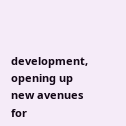development, opening up new avenues for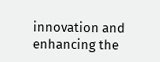innovation and enhancing the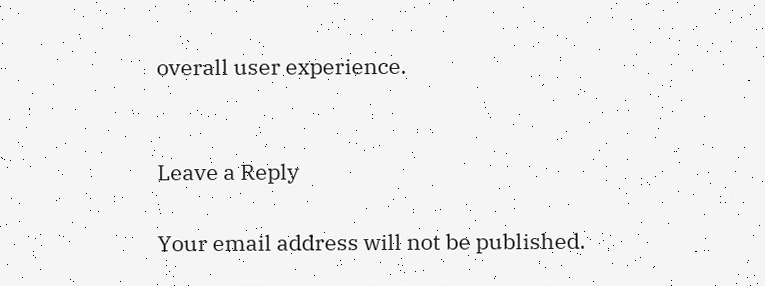overall user experience.


Leave a Reply

Your email address will not be published.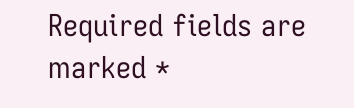Required fields are marked *